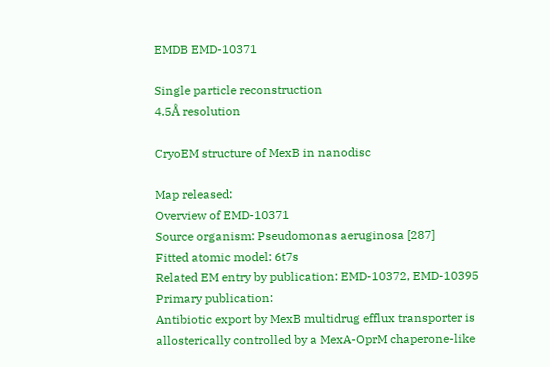EMDB EMD-10371

Single particle reconstruction
4.5Å resolution

CryoEM structure of MexB in nanodisc

Map released:
Overview of EMD-10371
Source organism: Pseudomonas aeruginosa [287]
Fitted atomic model: 6t7s
Related EM entry by publication: EMD-10372, EMD-10395
Primary publication:
Antibiotic export by MexB multidrug efflux transporter is allosterically controlled by a MexA-OprM chaperone-like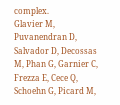complex.
Glavier M, Puvanendran D, Salvador D, Decossas M, Phan G, Garnier C, Frezza E, Cece Q, Schoehn G, Picard M,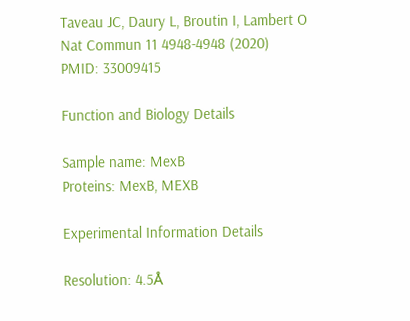Taveau JC, Daury L, Broutin I, Lambert O
Nat Commun 11 4948-4948 (2020)
PMID: 33009415

Function and Biology Details

Sample name: MexB
Proteins: MexB, MEXB

Experimental Information Details

Resolution: 4.5Å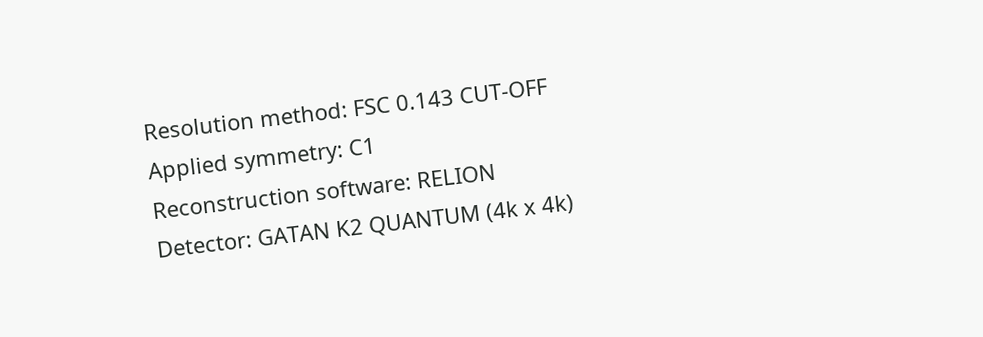Resolution method: FSC 0.143 CUT-OFF
Applied symmetry: C1
Reconstruction software: RELION
Detector: GATAN K2 QUANTUM (4k x 4k)